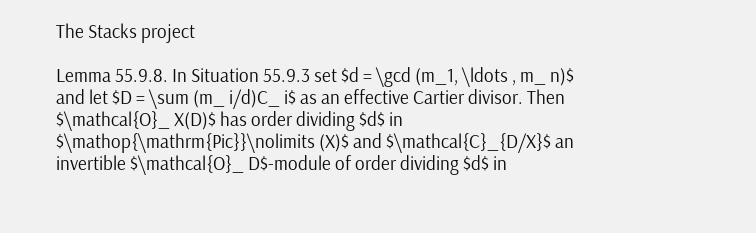The Stacks project

Lemma 55.9.8. In Situation 55.9.3 set $d = \gcd (m_1, \ldots , m_ n)$ and let $D = \sum (m_ i/d)C_ i$ as an effective Cartier divisor. Then $\mathcal{O}_ X(D)$ has order dividing $d$ in $\mathop{\mathrm{Pic}}\nolimits (X)$ and $\mathcal{C}_{D/X}$ an invertible $\mathcal{O}_ D$-module of order dividing $d$ in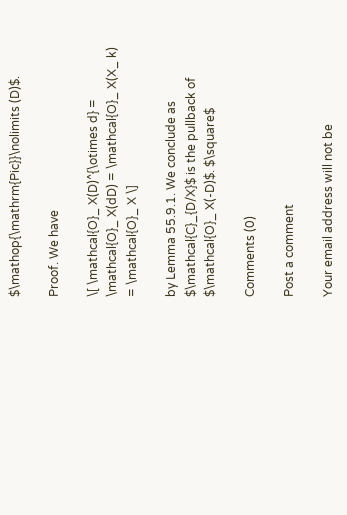$\mathop{\mathrm{Pic}}\nolimits (D)$.

Proof. We have

\[ \mathcal{O}_ X(D)^{\otimes d} = \mathcal{O}_ X(dD) = \mathcal{O}_ X(X_ k) = \mathcal{O}_ X \]

by Lemma 55.9.1. We conclude as $\mathcal{C}_{D/X}$ is the pullback of $\mathcal{O}_ X(-D)$. $\square$

Comments (0)

Post a comment

Your email address will not be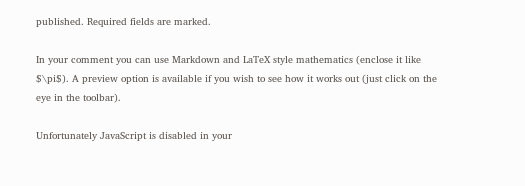published. Required fields are marked.

In your comment you can use Markdown and LaTeX style mathematics (enclose it like $\pi$). A preview option is available if you wish to see how it works out (just click on the eye in the toolbar).

Unfortunately JavaScript is disabled in your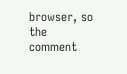browser, so the comment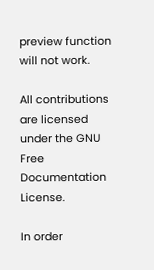preview function will not work.

All contributions are licensed under the GNU Free Documentation License.

In order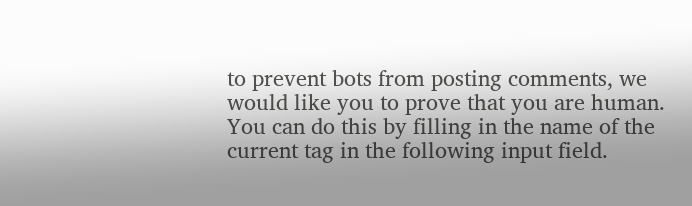to prevent bots from posting comments, we would like you to prove that you are human. You can do this by filling in the name of the current tag in the following input field.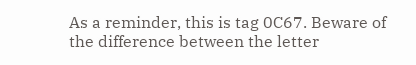As a reminder, this is tag 0C67. Beware of the difference between the letter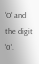'O' and the digit '0'.